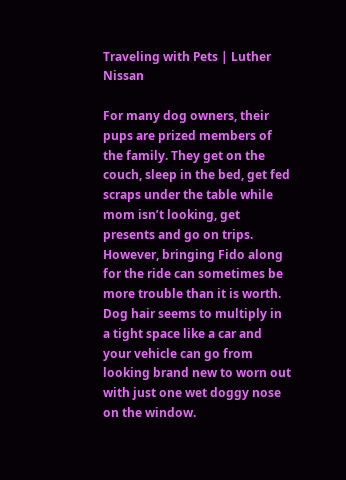Traveling with Pets | Luther Nissan

For many dog owners, their pups are prized members of the family. They get on the couch, sleep in the bed, get fed scraps under the table while mom isn’t looking, get presents and go on trips. However, bringing Fido along for the ride can sometimes be more trouble than it is worth. Dog hair seems to multiply in a tight space like a car and your vehicle can go from looking brand new to worn out with just one wet doggy nose on the window.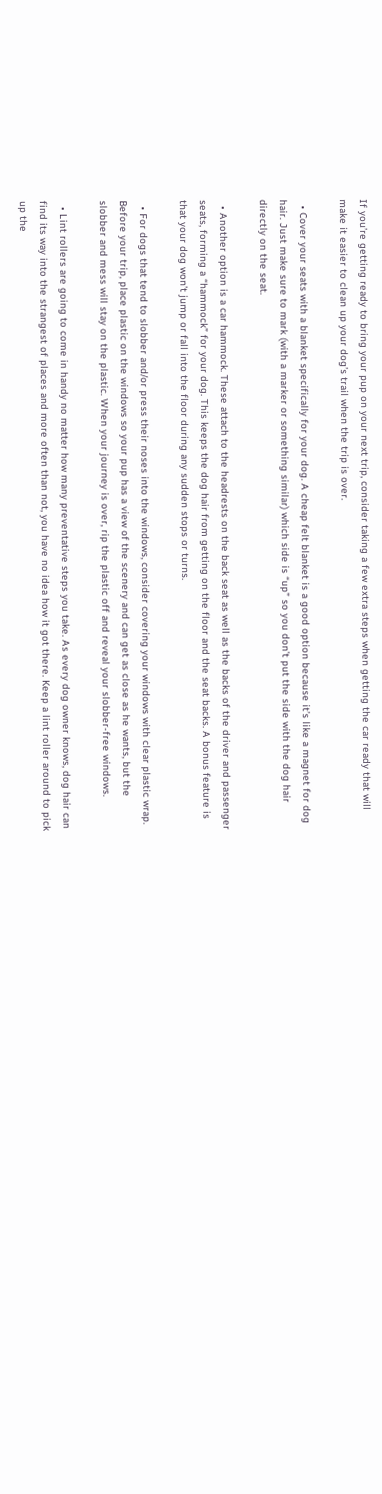If you’re getting ready to bring your pup on your next trip, consider taking a few extra steps when getting the car ready that will make it easier to clean up your dog’s trail when the trip is over.

  • Cover your seats with a blanket specifically for your dog. A cheap felt blanket is a good option because it’s like a magnet for dog hair. Just make sure to mark (with a marker or something similar) which side is “up” so you don’t put the side with the dog hair directly on the seat.

  • Another option is a car hammock. These attach to the headrests on the back seat as well as the backs of the driver and passenger seats, forming a “hammock” for your dog. This keeps the dog hair from getting on the floor and the seat backs. A bonus feature is that your dog won’t jump or fall into the floor during any sudden stops or turns.

  • For dogs that tend to slobber and/or press their noses into the windows, consider covering your windows with clear plastic wrap. Before your trip, place plastic on the windows so your pup has a view of the scenery and can get as close as he wants, but the slobber and mess will stay on the plastic. When your journey is over, rip the plastic off and reveal your slobber-free windows.

  • Lint rollers are going to come in handy no matter how many preventative steps you take. As every dog owner knows, dog hair can find its way into the strangest of places and more often than not, you have no idea how it got there. Keep a lint roller around to pick up the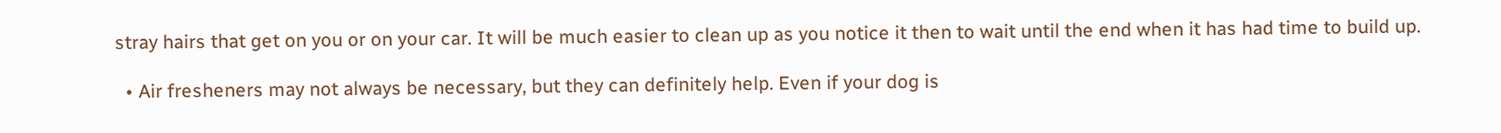stray hairs that get on you or on your car. It will be much easier to clean up as you notice it then to wait until the end when it has had time to build up.

  • Air fresheners may not always be necessary, but they can definitely help. Even if your dog is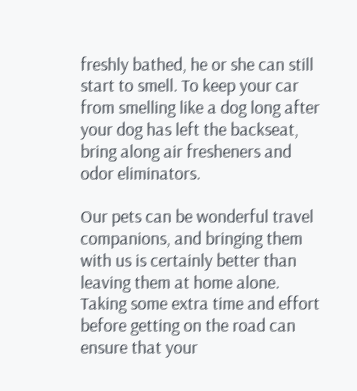freshly bathed, he or she can still start to smell. To keep your car from smelling like a dog long after your dog has left the backseat, bring along air fresheners and odor eliminators.

Our pets can be wonderful travel companions, and bringing them with us is certainly better than leaving them at home alone. Taking some extra time and effort before getting on the road can ensure that your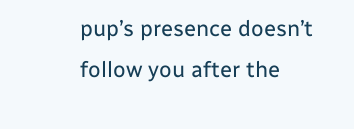pup’s presence doesn’t follow you after the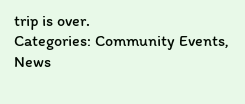trip is over.
Categories: Community Events, News